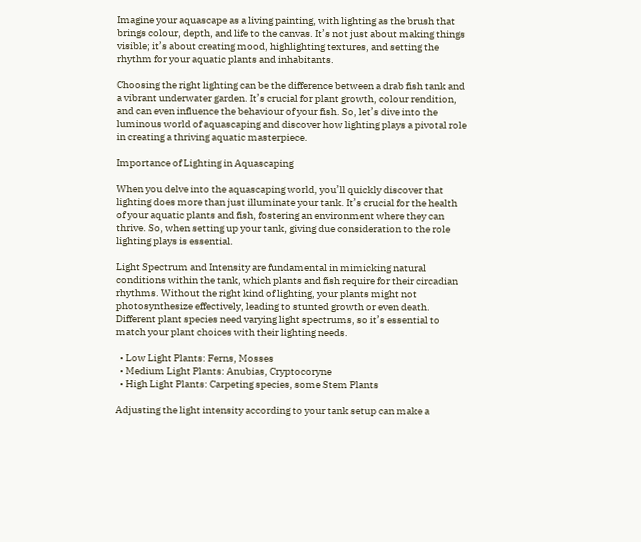Imagine your aquascape as a living painting, with lighting as the brush that brings colour, depth, and life to the canvas. It’s not just about making things visible; it’s about creating mood, highlighting textures, and setting the rhythm for your aquatic plants and inhabitants.

Choosing the right lighting can be the difference between a drab fish tank and a vibrant underwater garden. It’s crucial for plant growth, colour rendition, and can even influence the behaviour of your fish. So, let’s dive into the luminous world of aquascaping and discover how lighting plays a pivotal role in creating a thriving aquatic masterpiece.

Importance of Lighting in Aquascaping

When you delve into the aquascaping world, you’ll quickly discover that lighting does more than just illuminate your tank. It’s crucial for the health of your aquatic plants and fish, fostering an environment where they can thrive. So, when setting up your tank, giving due consideration to the role lighting plays is essential.

Light Spectrum and Intensity are fundamental in mimicking natural conditions within the tank, which plants and fish require for their circadian rhythms. Without the right kind of lighting, your plants might not photosynthesize effectively, leading to stunted growth or even death. Different plant species need varying light spectrums, so it’s essential to match your plant choices with their lighting needs.

  • Low Light Plants: Ferns, Mosses
  • Medium Light Plants: Anubias, Cryptocoryne
  • High Light Plants: Carpeting species, some Stem Plants

Adjusting the light intensity according to your tank setup can make a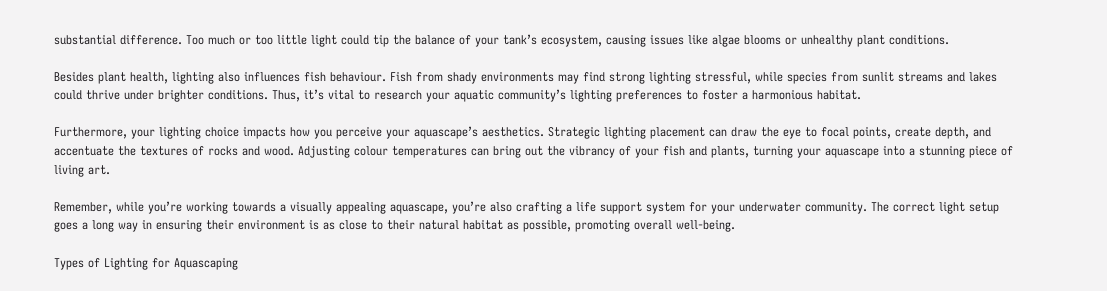substantial difference. Too much or too little light could tip the balance of your tank’s ecosystem, causing issues like algae blooms or unhealthy plant conditions.

Besides plant health, lighting also influences fish behaviour. Fish from shady environments may find strong lighting stressful, while species from sunlit streams and lakes could thrive under brighter conditions. Thus, it’s vital to research your aquatic community’s lighting preferences to foster a harmonious habitat.

Furthermore, your lighting choice impacts how you perceive your aquascape’s aesthetics. Strategic lighting placement can draw the eye to focal points, create depth, and accentuate the textures of rocks and wood. Adjusting colour temperatures can bring out the vibrancy of your fish and plants, turning your aquascape into a stunning piece of living art.

Remember, while you’re working towards a visually appealing aquascape, you’re also crafting a life support system for your underwater community. The correct light setup goes a long way in ensuring their environment is as close to their natural habitat as possible, promoting overall well-being.

Types of Lighting for Aquascaping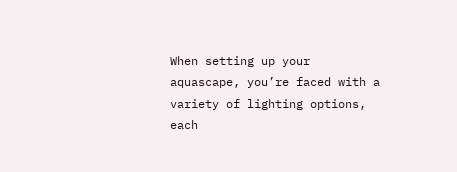When setting up your aquascape, you’re faced with a variety of lighting options, each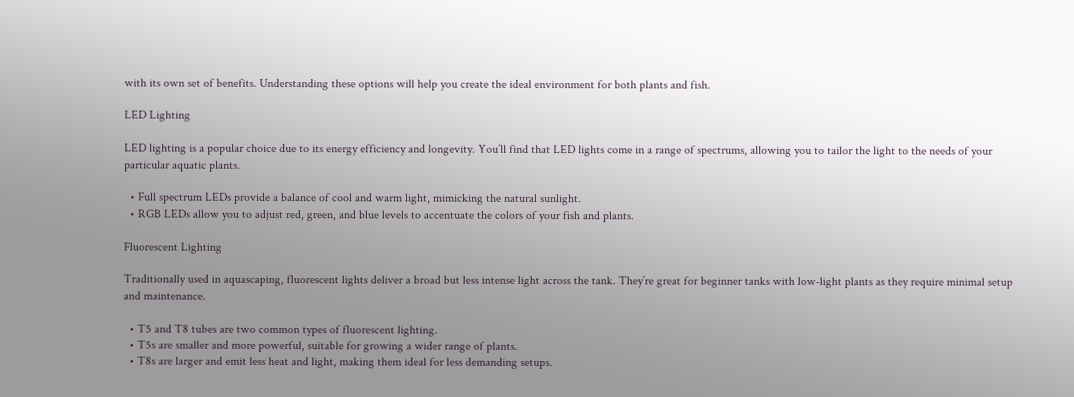with its own set of benefits. Understanding these options will help you create the ideal environment for both plants and fish.

LED Lighting

LED lighting is a popular choice due to its energy efficiency and longevity. You’ll find that LED lights come in a range of spectrums, allowing you to tailor the light to the needs of your particular aquatic plants.

  • Full spectrum LEDs provide a balance of cool and warm light, mimicking the natural sunlight.
  • RGB LEDs allow you to adjust red, green, and blue levels to accentuate the colors of your fish and plants.

Fluorescent Lighting

Traditionally used in aquascaping, fluorescent lights deliver a broad but less intense light across the tank. They’re great for beginner tanks with low-light plants as they require minimal setup and maintenance.

  • T5 and T8 tubes are two common types of fluorescent lighting.
  • T5s are smaller and more powerful, suitable for growing a wider range of plants.
  • T8s are larger and emit less heat and light, making them ideal for less demanding setups.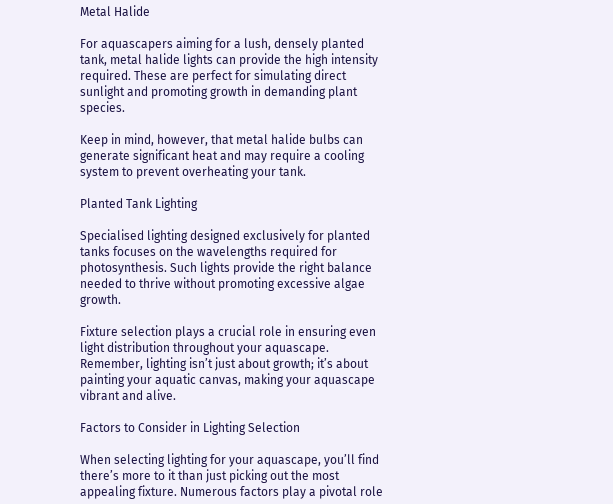Metal Halide

For aquascapers aiming for a lush, densely planted tank, metal halide lights can provide the high intensity required. These are perfect for simulating direct sunlight and promoting growth in demanding plant species.

Keep in mind, however, that metal halide bulbs can generate significant heat and may require a cooling system to prevent overheating your tank.

Planted Tank Lighting

Specialised lighting designed exclusively for planted tanks focuses on the wavelengths required for photosynthesis. Such lights provide the right balance needed to thrive without promoting excessive algae growth.

Fixture selection plays a crucial role in ensuring even light distribution throughout your aquascape. Remember, lighting isn’t just about growth; it’s about painting your aquatic canvas, making your aquascape vibrant and alive.

Factors to Consider in Lighting Selection

When selecting lighting for your aquascape, you’ll find there’s more to it than just picking out the most appealing fixture. Numerous factors play a pivotal role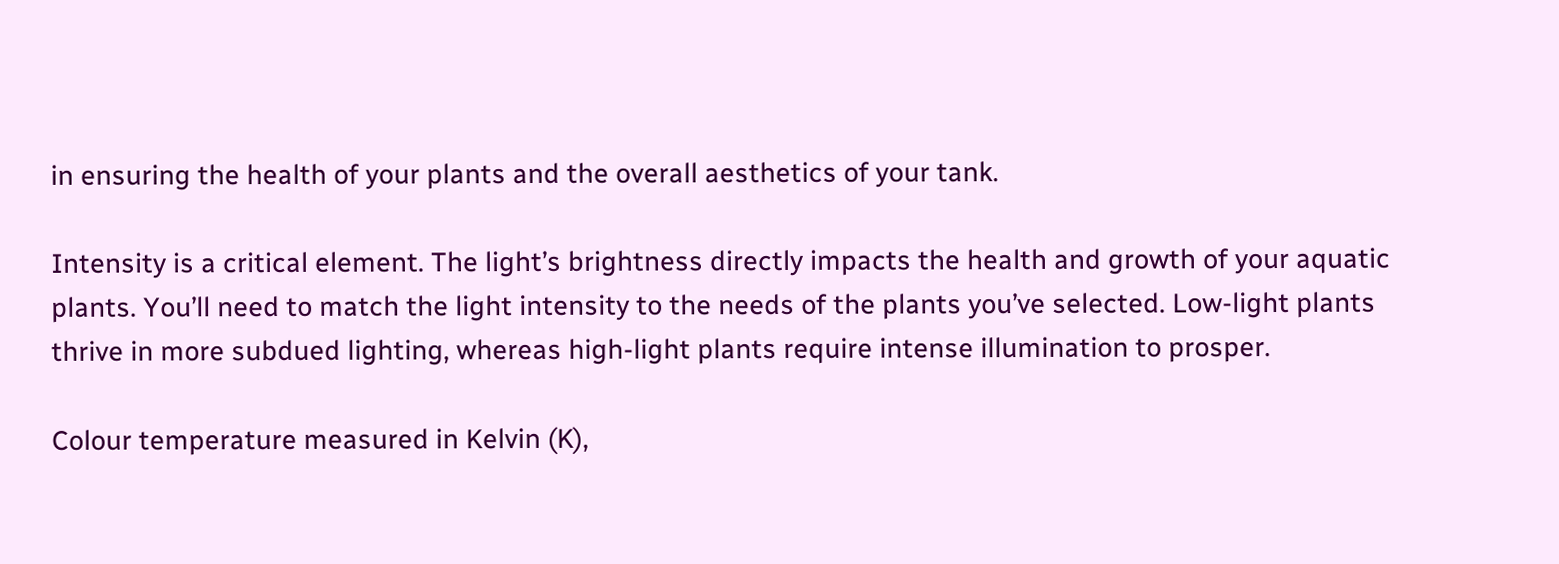in ensuring the health of your plants and the overall aesthetics of your tank.

Intensity is a critical element. The light’s brightness directly impacts the health and growth of your aquatic plants. You’ll need to match the light intensity to the needs of the plants you’ve selected. Low-light plants thrive in more subdued lighting, whereas high-light plants require intense illumination to prosper.

Colour temperature measured in Kelvin (K),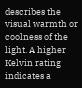describes the visual warmth or coolness of the light. A higher Kelvin rating indicates a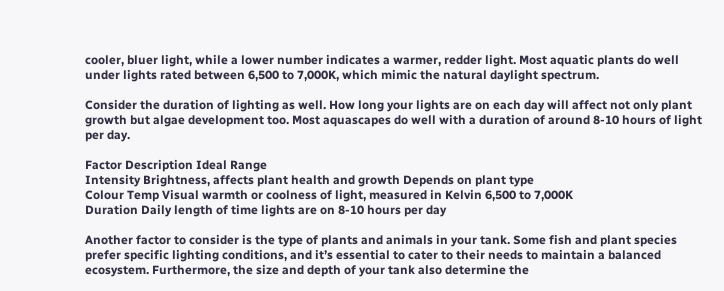cooler, bluer light, while a lower number indicates a warmer, redder light. Most aquatic plants do well under lights rated between 6,500 to 7,000K, which mimic the natural daylight spectrum.

Consider the duration of lighting as well. How long your lights are on each day will affect not only plant growth but algae development too. Most aquascapes do well with a duration of around 8-10 hours of light per day.

Factor Description Ideal Range
Intensity Brightness, affects plant health and growth Depends on plant type
Colour Temp Visual warmth or coolness of light, measured in Kelvin 6,500 to 7,000K
Duration Daily length of time lights are on 8-10 hours per day

Another factor to consider is the type of plants and animals in your tank. Some fish and plant species prefer specific lighting conditions, and it’s essential to cater to their needs to maintain a balanced ecosystem. Furthermore, the size and depth of your tank also determine the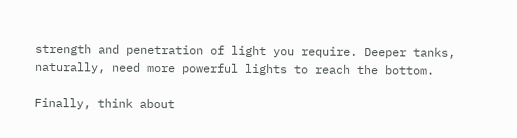strength and penetration of light you require. Deeper tanks, naturally, need more powerful lights to reach the bottom.

Finally, think about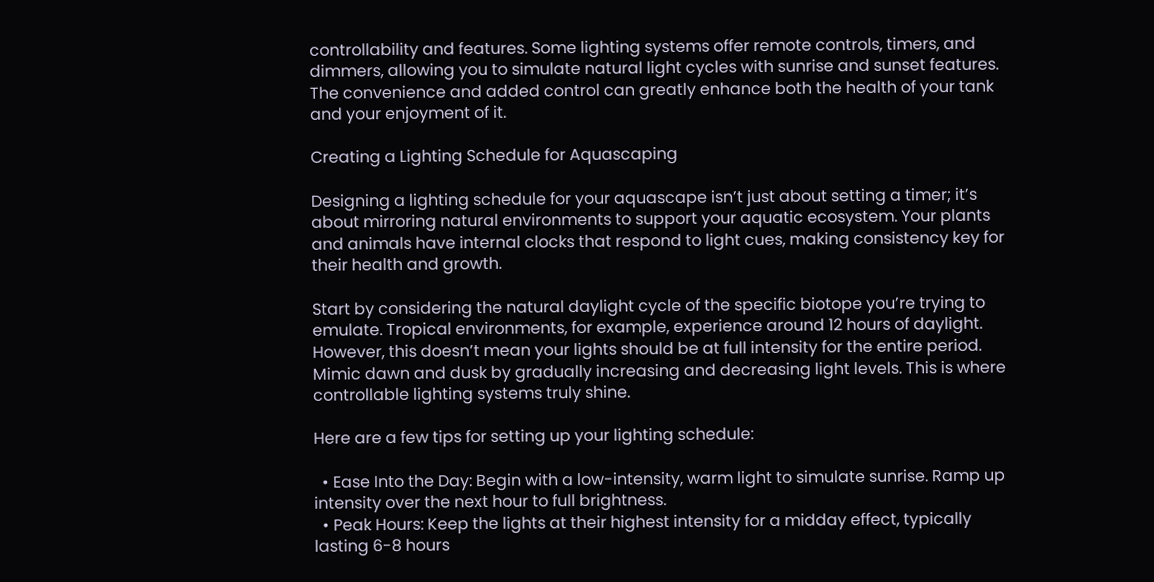controllability and features. Some lighting systems offer remote controls, timers, and dimmers, allowing you to simulate natural light cycles with sunrise and sunset features. The convenience and added control can greatly enhance both the health of your tank and your enjoyment of it.

Creating a Lighting Schedule for Aquascaping

Designing a lighting schedule for your aquascape isn’t just about setting a timer; it’s about mirroring natural environments to support your aquatic ecosystem. Your plants and animals have internal clocks that respond to light cues, making consistency key for their health and growth.

Start by considering the natural daylight cycle of the specific biotope you’re trying to emulate. Tropical environments, for example, experience around 12 hours of daylight. However, this doesn’t mean your lights should be at full intensity for the entire period. Mimic dawn and dusk by gradually increasing and decreasing light levels. This is where controllable lighting systems truly shine.

Here are a few tips for setting up your lighting schedule:

  • Ease Into the Day: Begin with a low-intensity, warm light to simulate sunrise. Ramp up intensity over the next hour to full brightness.
  • Peak Hours: Keep the lights at their highest intensity for a midday effect, typically lasting 6-8 hours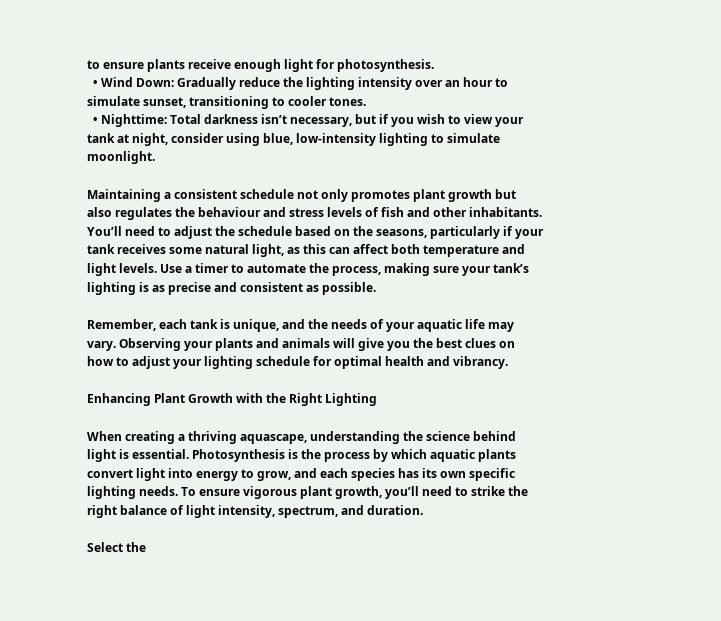to ensure plants receive enough light for photosynthesis.
  • Wind Down: Gradually reduce the lighting intensity over an hour to simulate sunset, transitioning to cooler tones.
  • Nighttime: Total darkness isn’t necessary, but if you wish to view your tank at night, consider using blue, low-intensity lighting to simulate moonlight.

Maintaining a consistent schedule not only promotes plant growth but also regulates the behaviour and stress levels of fish and other inhabitants. You’ll need to adjust the schedule based on the seasons, particularly if your tank receives some natural light, as this can affect both temperature and light levels. Use a timer to automate the process, making sure your tank’s lighting is as precise and consistent as possible.

Remember, each tank is unique, and the needs of your aquatic life may vary. Observing your plants and animals will give you the best clues on how to adjust your lighting schedule for optimal health and vibrancy.

Enhancing Plant Growth with the Right Lighting

When creating a thriving aquascape, understanding the science behind light is essential. Photosynthesis is the process by which aquatic plants convert light into energy to grow, and each species has its own specific lighting needs. To ensure vigorous plant growth, you’ll need to strike the right balance of light intensity, spectrum, and duration.

Select the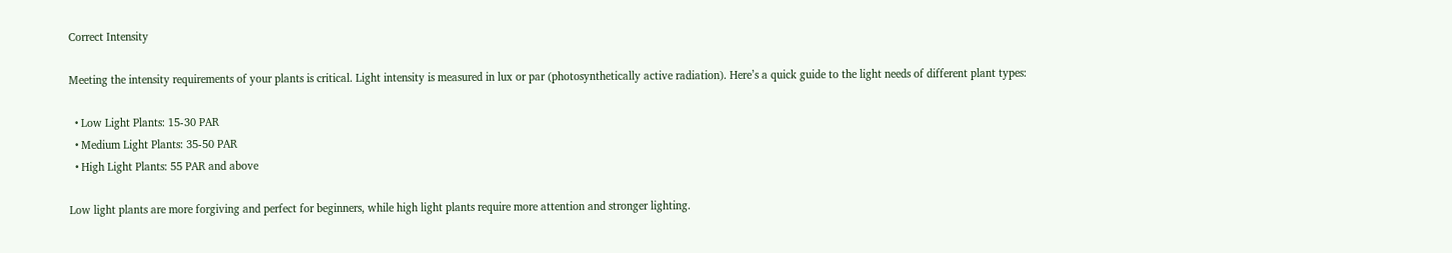Correct Intensity

Meeting the intensity requirements of your plants is critical. Light intensity is measured in lux or par (photosynthetically active radiation). Here’s a quick guide to the light needs of different plant types:

  • Low Light Plants: 15-30 PAR
  • Medium Light Plants: 35-50 PAR
  • High Light Plants: 55 PAR and above

Low light plants are more forgiving and perfect for beginners, while high light plants require more attention and stronger lighting.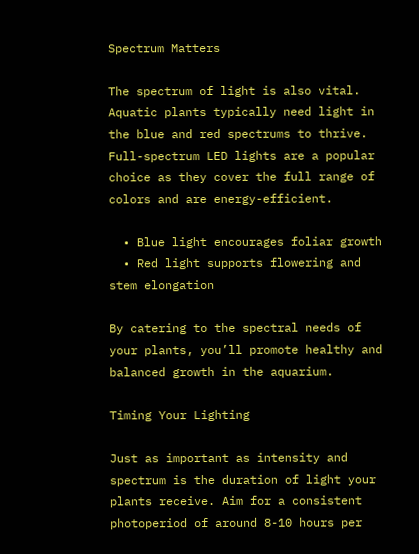Spectrum Matters

The spectrum of light is also vital. Aquatic plants typically need light in the blue and red spectrums to thrive. Full-spectrum LED lights are a popular choice as they cover the full range of colors and are energy-efficient.

  • Blue light encourages foliar growth
  • Red light supports flowering and stem elongation

By catering to the spectral needs of your plants, you’ll promote healthy and balanced growth in the aquarium.

Timing Your Lighting

Just as important as intensity and spectrum is the duration of light your plants receive. Aim for a consistent photoperiod of around 8-10 hours per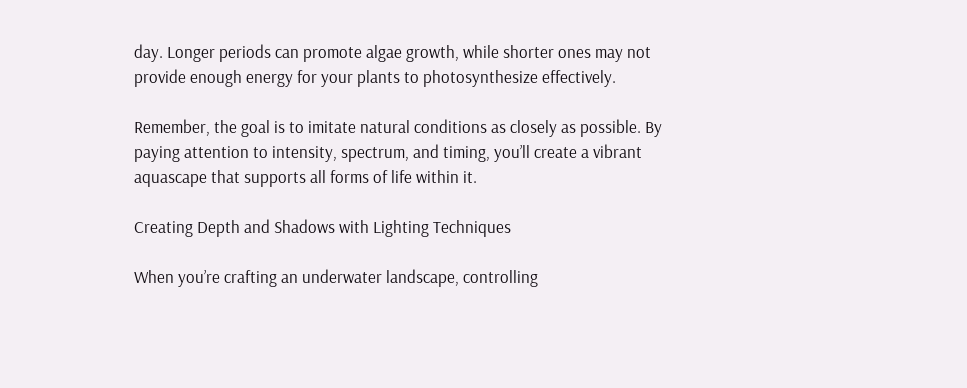day. Longer periods can promote algae growth, while shorter ones may not provide enough energy for your plants to photosynthesize effectively.

Remember, the goal is to imitate natural conditions as closely as possible. By paying attention to intensity, spectrum, and timing, you’ll create a vibrant aquascape that supports all forms of life within it.

Creating Depth and Shadows with Lighting Techniques

When you’re crafting an underwater landscape, controlling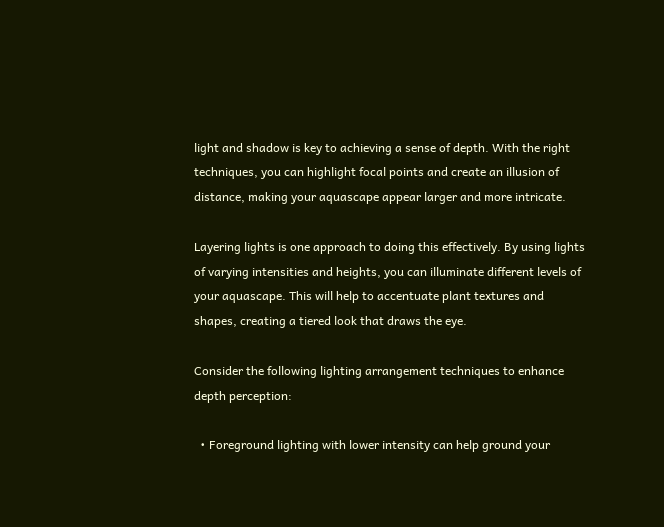light and shadow is key to achieving a sense of depth. With the right techniques, you can highlight focal points and create an illusion of distance, making your aquascape appear larger and more intricate.

Layering lights is one approach to doing this effectively. By using lights of varying intensities and heights, you can illuminate different levels of your aquascape. This will help to accentuate plant textures and shapes, creating a tiered look that draws the eye.

Consider the following lighting arrangement techniques to enhance depth perception:

  • Foreground lighting with lower intensity can help ground your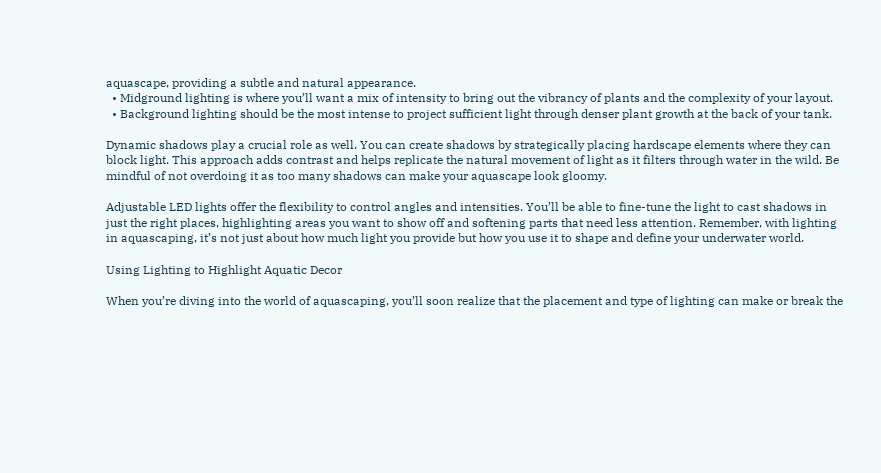aquascape, providing a subtle and natural appearance.
  • Midground lighting is where you’ll want a mix of intensity to bring out the vibrancy of plants and the complexity of your layout.
  • Background lighting should be the most intense to project sufficient light through denser plant growth at the back of your tank.

Dynamic shadows play a crucial role as well. You can create shadows by strategically placing hardscape elements where they can block light. This approach adds contrast and helps replicate the natural movement of light as it filters through water in the wild. Be mindful of not overdoing it as too many shadows can make your aquascape look gloomy.

Adjustable LED lights offer the flexibility to control angles and intensities. You’ll be able to fine-tune the light to cast shadows in just the right places, highlighting areas you want to show off and softening parts that need less attention. Remember, with lighting in aquascaping, it’s not just about how much light you provide but how you use it to shape and define your underwater world.

Using Lighting to Highlight Aquatic Decor

When you’re diving into the world of aquascaping, you’ll soon realize that the placement and type of lighting can make or break the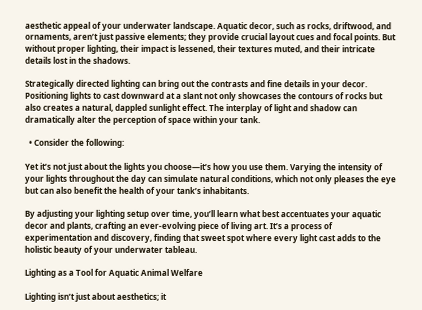aesthetic appeal of your underwater landscape. Aquatic decor, such as rocks, driftwood, and ornaments, aren’t just passive elements; they provide crucial layout cues and focal points. But without proper lighting, their impact is lessened, their textures muted, and their intricate details lost in the shadows.

Strategically directed lighting can bring out the contrasts and fine details in your decor. Positioning lights to cast downward at a slant not only showcases the contours of rocks but also creates a natural, dappled sunlight effect. The interplay of light and shadow can dramatically alter the perception of space within your tank.

  • Consider the following:

Yet it’s not just about the lights you choose—it’s how you use them. Varying the intensity of your lights throughout the day can simulate natural conditions, which not only pleases the eye but can also benefit the health of your tank’s inhabitants.

By adjusting your lighting setup over time, you’ll learn what best accentuates your aquatic decor and plants, crafting an ever-evolving piece of living art. It’s a process of experimentation and discovery, finding that sweet spot where every light cast adds to the holistic beauty of your underwater tableau.

Lighting as a Tool for Aquatic Animal Welfare

Lighting isn’t just about aesthetics; it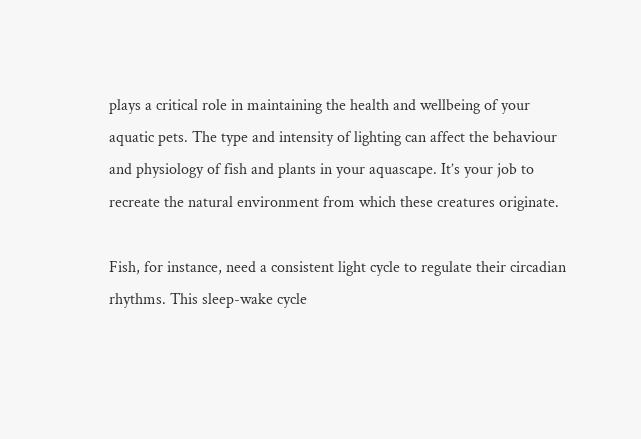plays a critical role in maintaining the health and wellbeing of your aquatic pets. The type and intensity of lighting can affect the behaviour and physiology of fish and plants in your aquascape. It’s your job to recreate the natural environment from which these creatures originate.

Fish, for instance, need a consistent light cycle to regulate their circadian rhythms. This sleep-wake cycle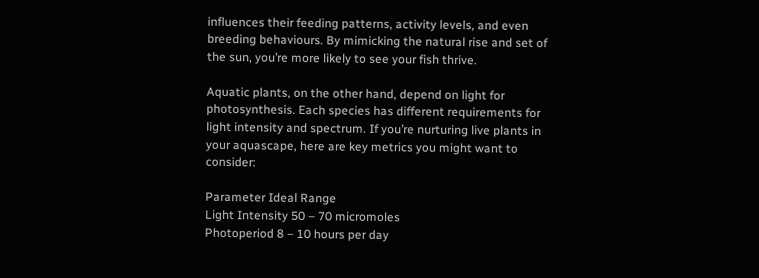influences their feeding patterns, activity levels, and even breeding behaviours. By mimicking the natural rise and set of the sun, you’re more likely to see your fish thrive.

Aquatic plants, on the other hand, depend on light for photosynthesis. Each species has different requirements for light intensity and spectrum. If you’re nurturing live plants in your aquascape, here are key metrics you might want to consider:

Parameter Ideal Range
Light Intensity 50 – 70 micromoles
Photoperiod 8 – 10 hours per day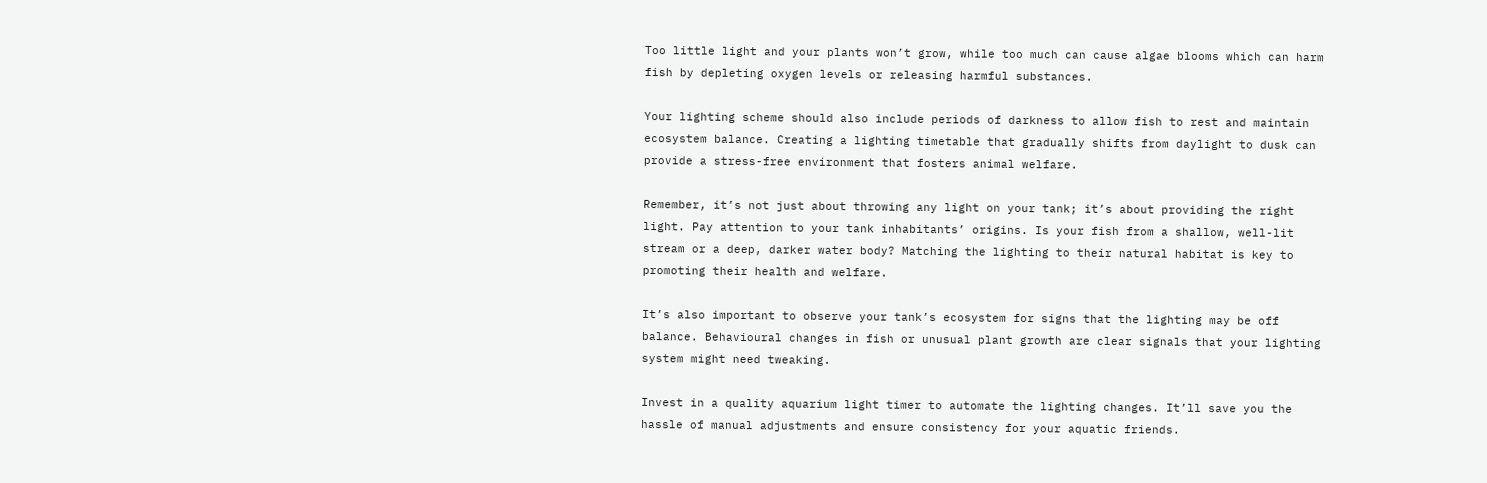Too little light and your plants won’t grow, while too much can cause algae blooms which can harm fish by depleting oxygen levels or releasing harmful substances.

Your lighting scheme should also include periods of darkness to allow fish to rest and maintain ecosystem balance. Creating a lighting timetable that gradually shifts from daylight to dusk can provide a stress-free environment that fosters animal welfare.

Remember, it’s not just about throwing any light on your tank; it’s about providing the right light. Pay attention to your tank inhabitants’ origins. Is your fish from a shallow, well-lit stream or a deep, darker water body? Matching the lighting to their natural habitat is key to promoting their health and welfare.

It’s also important to observe your tank’s ecosystem for signs that the lighting may be off balance. Behavioural changes in fish or unusual plant growth are clear signals that your lighting system might need tweaking.

Invest in a quality aquarium light timer to automate the lighting changes. It’ll save you the hassle of manual adjustments and ensure consistency for your aquatic friends.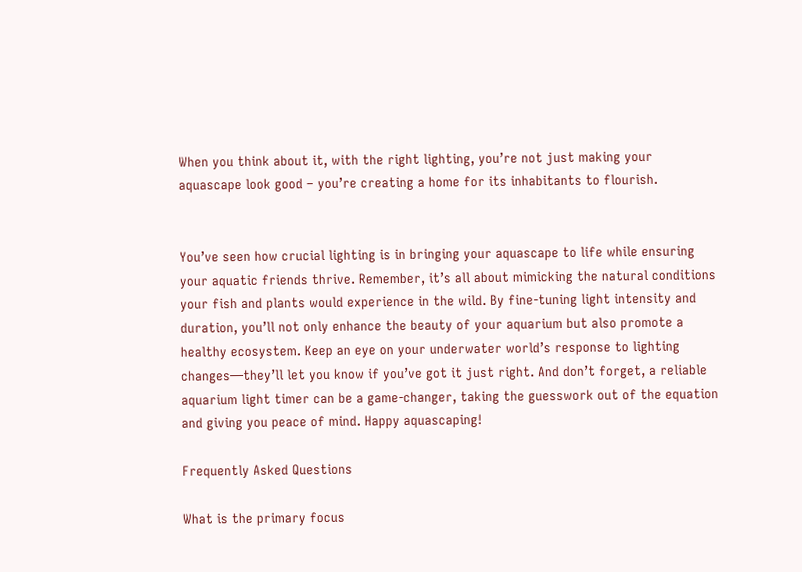When you think about it, with the right lighting, you’re not just making your aquascape look good – you’re creating a home for its inhabitants to flourish.


You’ve seen how crucial lighting is in bringing your aquascape to life while ensuring your aquatic friends thrive. Remember, it’s all about mimicking the natural conditions your fish and plants would experience in the wild. By fine-tuning light intensity and duration, you’ll not only enhance the beauty of your aquarium but also promote a healthy ecosystem. Keep an eye on your underwater world’s response to lighting changes—they’ll let you know if you’ve got it just right. And don’t forget, a reliable aquarium light timer can be a game-changer, taking the guesswork out of the equation and giving you peace of mind. Happy aquascaping!

Frequently Asked Questions

What is the primary focus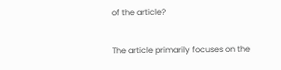of the article?

The article primarily focuses on the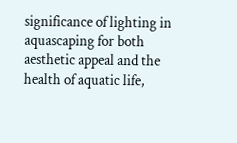significance of lighting in aquascaping for both aesthetic appeal and the health of aquatic life,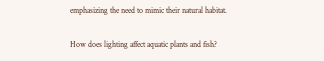emphasizing the need to mimic their natural habitat.

How does lighting affect aquatic plants and fish?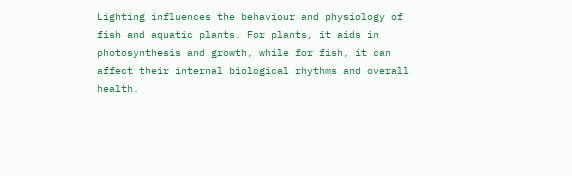Lighting influences the behaviour and physiology of fish and aquatic plants. For plants, it aids in photosynthesis and growth, while for fish, it can affect their internal biological rhythms and overall health.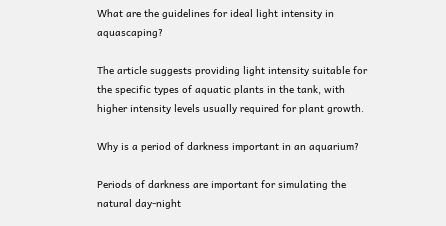What are the guidelines for ideal light intensity in aquascaping?

The article suggests providing light intensity suitable for the specific types of aquatic plants in the tank, with higher intensity levels usually required for plant growth.

Why is a period of darkness important in an aquarium?

Periods of darkness are important for simulating the natural day-night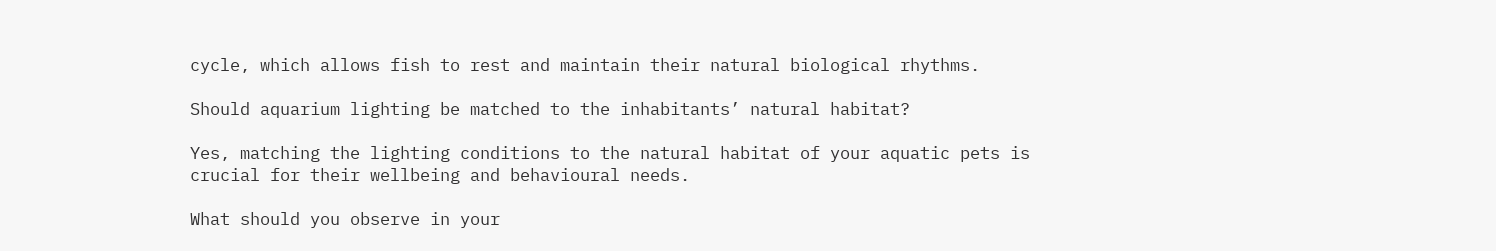cycle, which allows fish to rest and maintain their natural biological rhythms.

Should aquarium lighting be matched to the inhabitants’ natural habitat?

Yes, matching the lighting conditions to the natural habitat of your aquatic pets is crucial for their wellbeing and behavioural needs.

What should you observe in your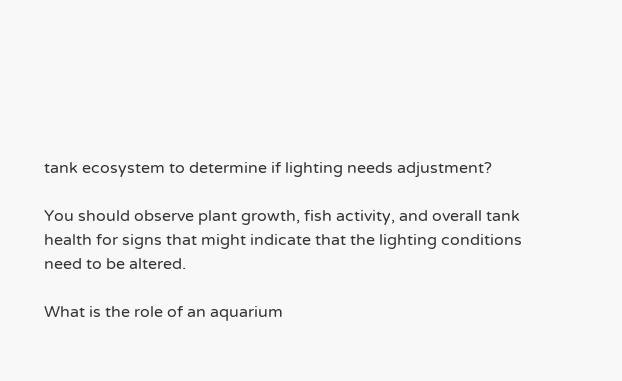tank ecosystem to determine if lighting needs adjustment?

You should observe plant growth, fish activity, and overall tank health for signs that might indicate that the lighting conditions need to be altered.

What is the role of an aquarium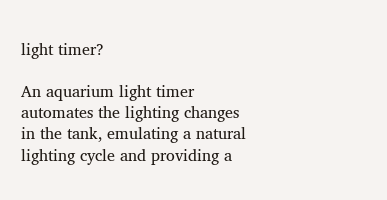light timer?

An aquarium light timer automates the lighting changes in the tank, emulating a natural lighting cycle and providing a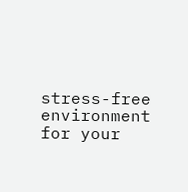stress-free environment for your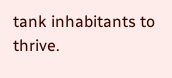tank inhabitants to thrive.